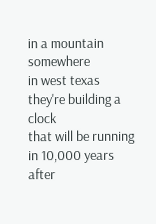in a mountain somewhere
in west texas
they're building a clock
that will be running
in 10,000 years
after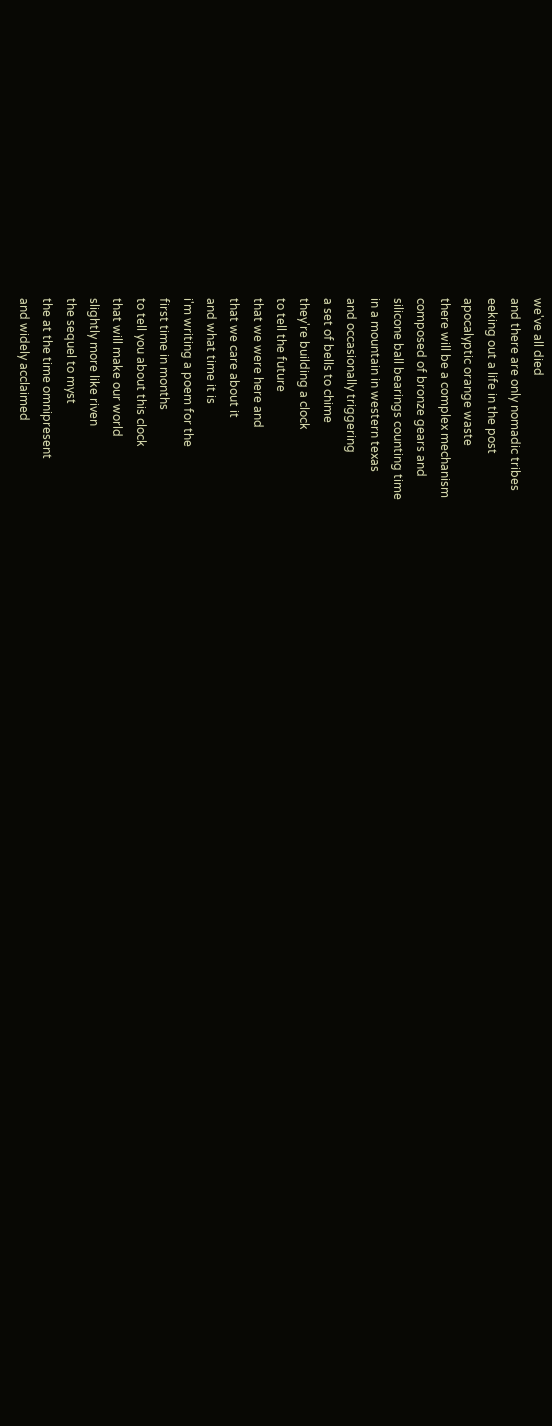we've all died
and there are only nomadic tribes
eeking out a life in the post
apocalyptic orange waste
there will be a complex mechanism
composed of bronze gears and
silicone ball bearings counting time
in a mountain in western texas
and occasionally triggering
a set of bells to chime
they're building a clock
to tell the future
that we were here and
that we care about it
and what time it is
i'm writing a poem for the
first time in months
to tell you about this clock
that will make our world
slightly more like riven
the sequel to myst
the at the time omnipresent
and widely acclaimed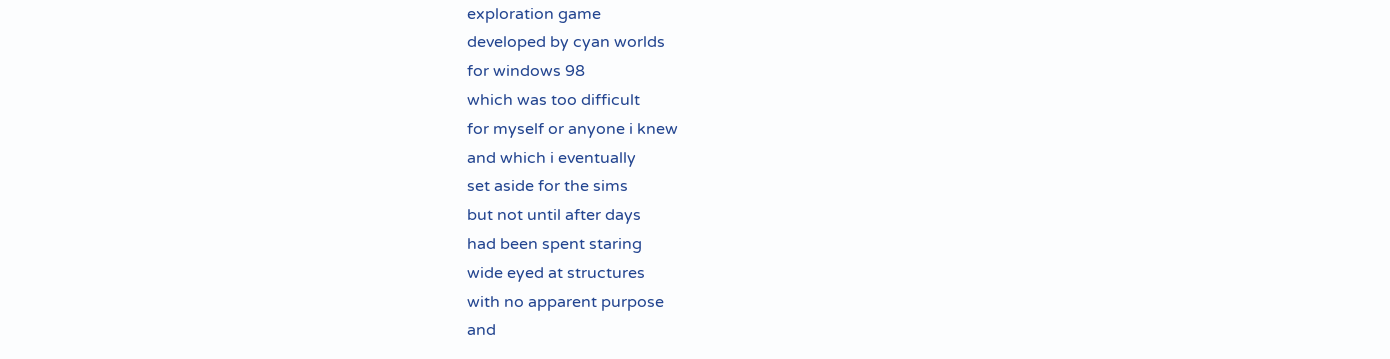exploration game
developed by cyan worlds
for windows 98
which was too difficult
for myself or anyone i knew
and which i eventually
set aside for the sims
but not until after days
had been spent staring
wide eyed at structures
with no apparent purpose
and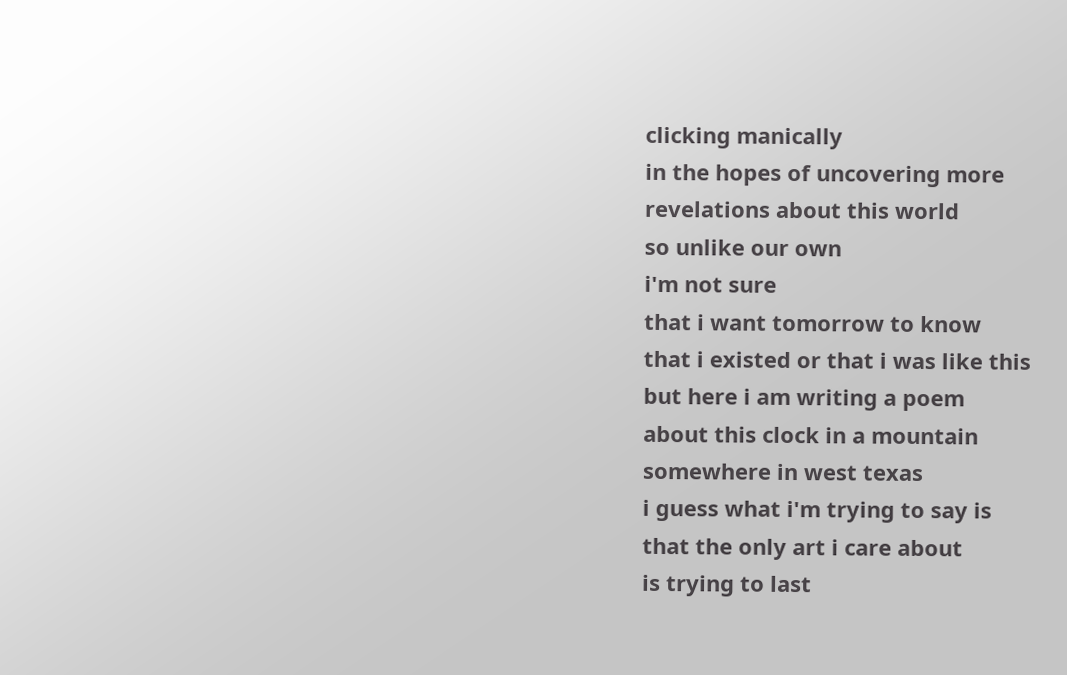clicking manically
in the hopes of uncovering more
revelations about this world
so unlike our own
i'm not sure
that i want tomorrow to know
that i existed or that i was like this
but here i am writing a poem
about this clock in a mountain
somewhere in west texas
i guess what i'm trying to say is
that the only art i care about
is trying to last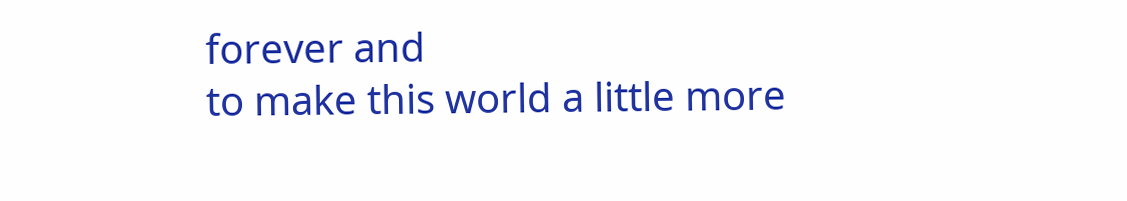forever and
to make this world a little more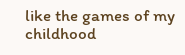like the games of my childhood